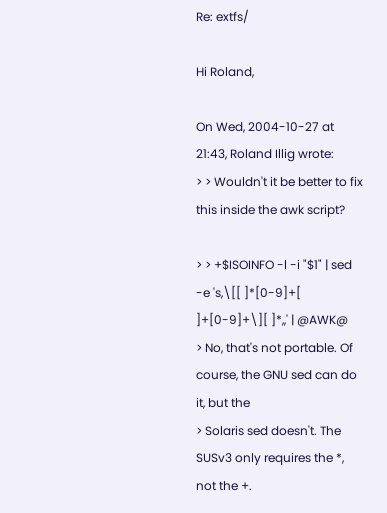Re: extfs/

Hi Roland,

On Wed, 2004-10-27 at 21:43, Roland Illig wrote:
> > Wouldn't it be better to fix this inside the awk script?

> > +$ISOINFO -l -i "$1" | sed -e 's,\[[ ]*[0-9]+[ ]+[0-9]+\][ ]*,,' | @AWK@
> No, that's not portable. Of course, the GNU sed can do it, but the
> Solaris sed doesn't. The SUSv3 only requires the *, not the +.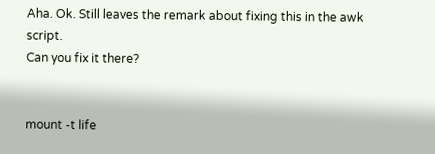Aha. Ok. Still leaves the remark about fixing this in the awk script.
Can you fix it there?


mount -t life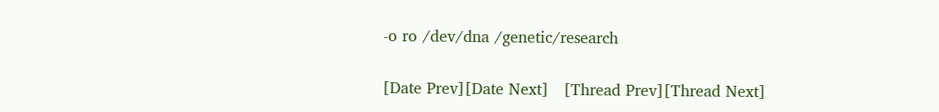-o ro /dev/dna /genetic/research

[Date Prev][Date Next]   [Thread Prev][Thread Next]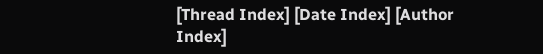[Thread Index] [Date Index] [Author Index]